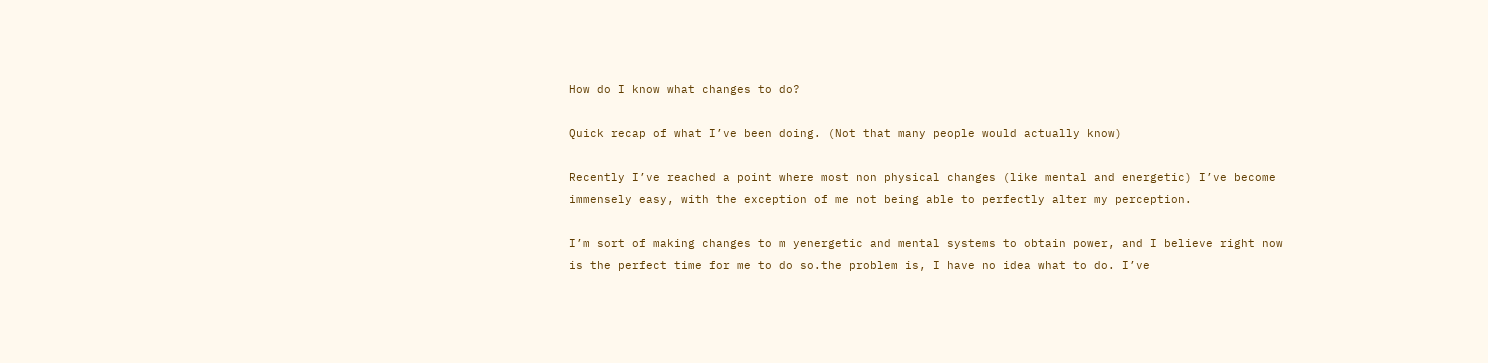How do I know what changes to do?

Quick recap of what I’ve been doing. (Not that many people would actually know)

Recently I’ve reached a point where most non physical changes (like mental and energetic) I’ve become immensely easy, with the exception of me not being able to perfectly alter my perception.

I’m sort of making changes to m yenergetic and mental systems to obtain power, and I believe right now is the perfect time for me to do so.the problem is, I have no idea what to do. I’ve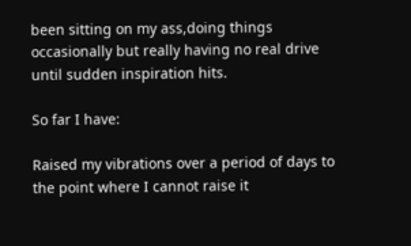been sitting on my ass,doing things occasionally but really having no real drive until sudden inspiration hits.

So far I have:

Raised my vibrations over a period of days to the point where I cannot raise it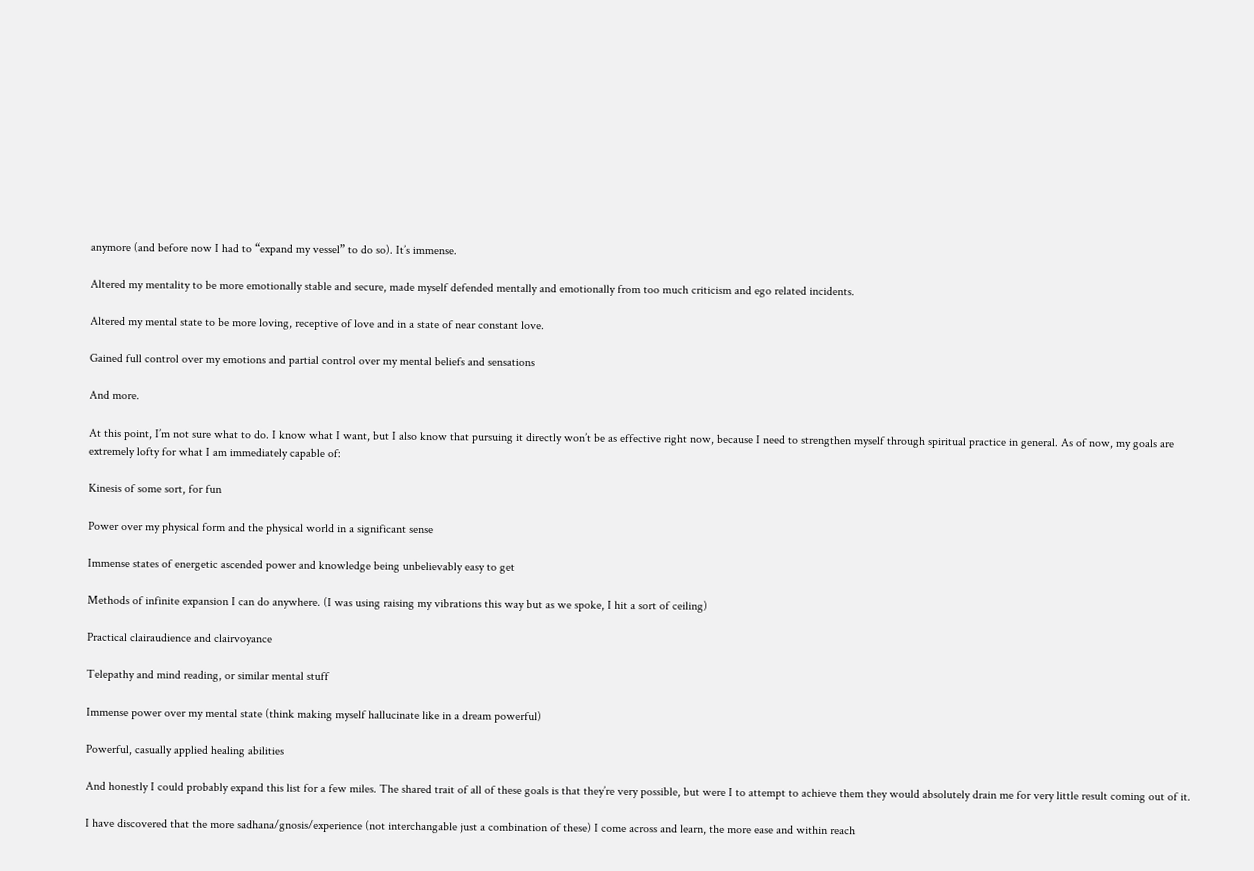anymore (and before now I had to “expand my vessel” to do so). It’s immense.

Altered my mentality to be more emotionally stable and secure, made myself defended mentally and emotionally from too much criticism and ego related incidents.

Altered my mental state to be more loving, receptive of love and in a state of near constant love.

Gained full control over my emotions and partial control over my mental beliefs and sensations

And more.

At this point, I’m not sure what to do. I know what I want, but I also know that pursuing it directly won’t be as effective right now, because I need to strengthen myself through spiritual practice in general. As of now, my goals are extremely lofty for what I am immediately capable of:

Kinesis of some sort, for fun

Power over my physical form and the physical world in a significant sense

Immense states of energetic ascended power and knowledge being unbelievably easy to get

Methods of infinite expansion I can do anywhere. (I was using raising my vibrations this way but as we spoke, I hit a sort of ceiling)

Practical clairaudience and clairvoyance

Telepathy and mind reading, or similar mental stuff

Immense power over my mental state (think making myself hallucinate like in a dream powerful)

Powerful, casually applied healing abilities

And honestly I could probably expand this list for a few miles. The shared trait of all of these goals is that they’re very possible, but were I to attempt to achieve them they would absolutely drain me for very little result coming out of it.

I have discovered that the more sadhana/gnosis/experience (not interchangable just a combination of these) I come across and learn, the more ease and within reach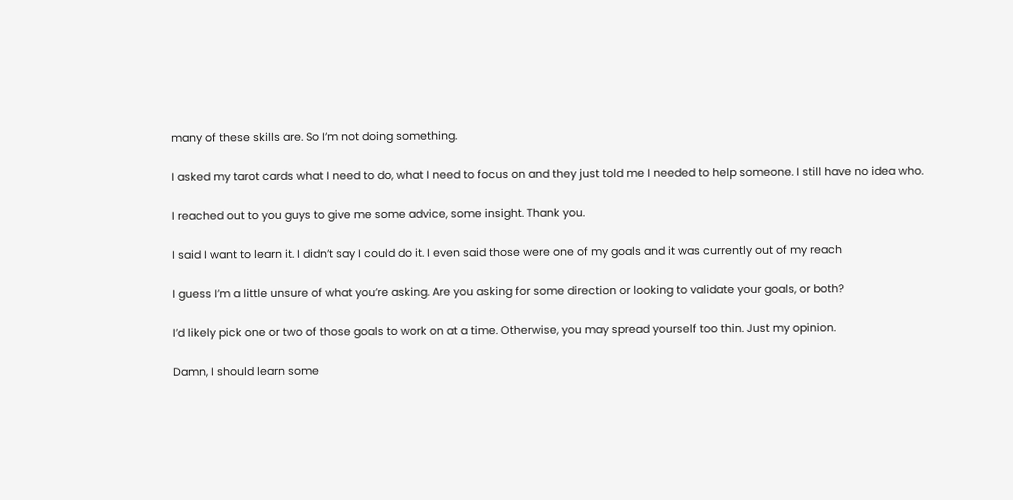many of these skills are. So I’m not doing something.

I asked my tarot cards what I need to do, what I need to focus on and they just told me I needed to help someone. I still have no idea who.

I reached out to you guys to give me some advice, some insight. Thank you.

I said I want to learn it. I didn’t say I could do it. I even said those were one of my goals and it was currently out of my reach

I guess I’m a little unsure of what you’re asking. Are you asking for some direction or looking to validate your goals, or both?

I’d likely pick one or two of those goals to work on at a time. Otherwise, you may spread yourself too thin. Just my opinion.

Damn, I should learn some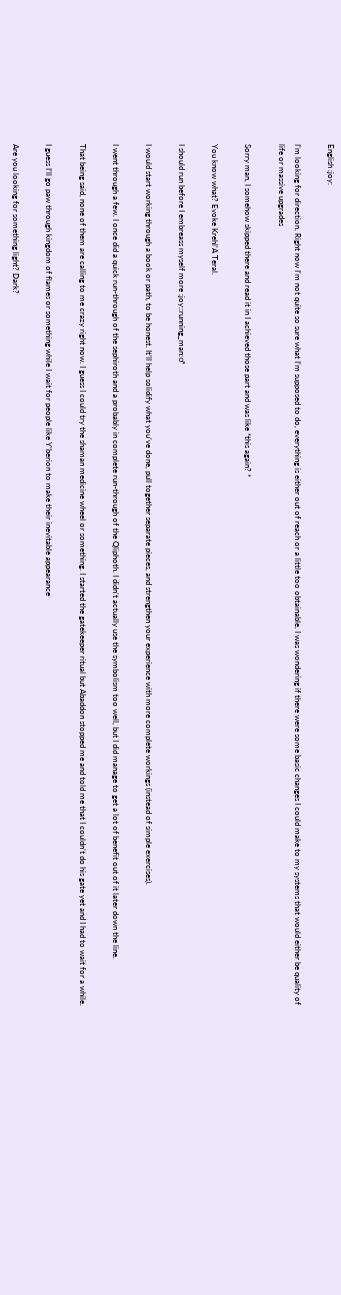English :joy:

I’m looking for direction. Right now I’m not quite so sure what I’m supposed to do, everything is either out of reach or a little too obtainable. I was wondering if there were some basic changes I could make to my systems that would either be quality of life or massive upgrades

Sorry man, I somehow skipped there and read it in I achieved those part and was like *this again? *

You know what? Evoke Krehl’A Teral.

I should run before I embreass myself more :joy::running_man:♂

I would start working through a book or path, to be honest. It’ll help solidify what you’ve done, pull together separate pieces, and strengthen your experience with more complete workings (instead of simple exercises).

I went through a few. I once did a quick run-through of the sephiroth and a probably in complete run-through of the Qliphoth. I didn’t actually use the symbolism too well, but I did manage to get a lot of benefit out of it later down the line.

That being said, none of them are calling to me crazy right now. I guess I could try the shaman medicine wheel or something. I started the gatekeeper ritual but Abaddon stopped me and told me that I couldn’t do his gate yet and I had to wait for a while.

I guess I’ll go paw through kingdom of flames or something while I wait for people like Y’berion to make their inevitable appearance

Are you looking for something light? Dark?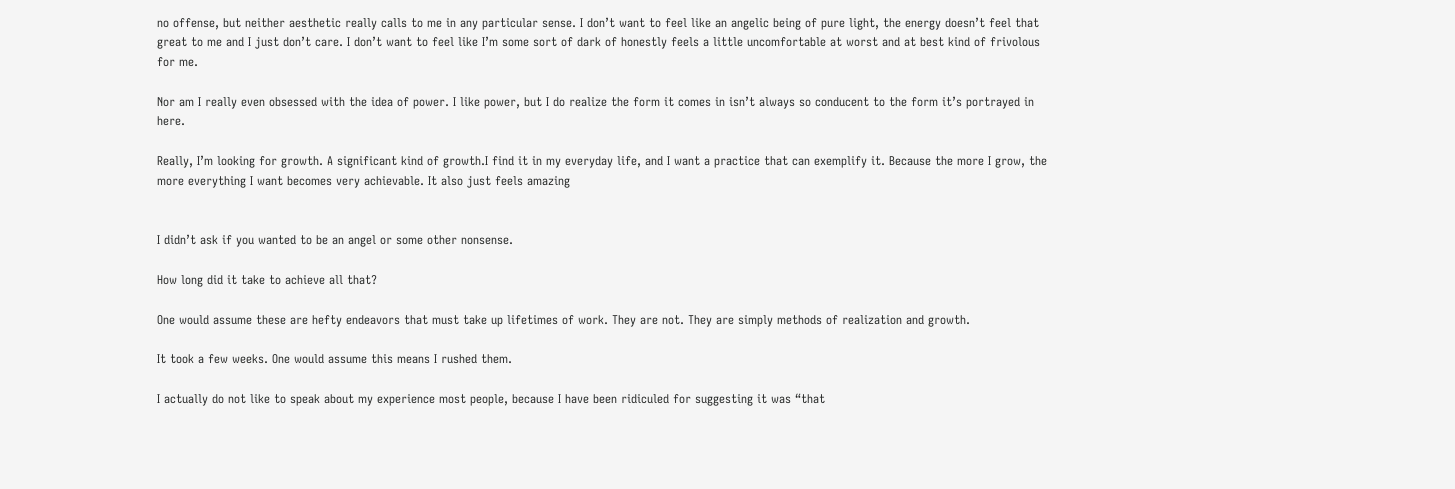no offense, but neither aesthetic really calls to me in any particular sense. I don’t want to feel like an angelic being of pure light, the energy doesn’t feel that great to me and I just don’t care. I don’t want to feel like I’m some sort of dark of honestly feels a little uncomfortable at worst and at best kind of frivolous for me.

Nor am I really even obsessed with the idea of power. I like power, but I do realize the form it comes in isn’t always so conducent to the form it’s portrayed in here.

Really, I’m looking for growth. A significant kind of growth.I find it in my everyday life, and I want a practice that can exemplify it. Because the more I grow, the more everything I want becomes very achievable. It also just feels amazing


I didn’t ask if you wanted to be an angel or some other nonsense.

How long did it take to achieve all that?

One would assume these are hefty endeavors that must take up lifetimes of work. They are not. They are simply methods of realization and growth.

It took a few weeks. One would assume this means I rushed them.

I actually do not like to speak about my experience most people, because I have been ridiculed for suggesting it was “that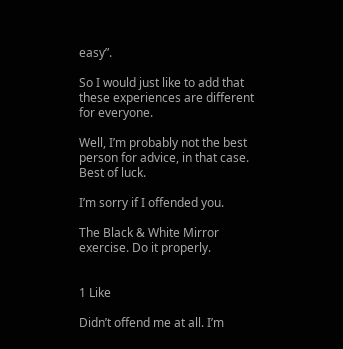easy”.

So I would just like to add that these experiences are different for everyone.

Well, I’m probably not the best person for advice, in that case. Best of luck.

I’m sorry if I offended you.

The Black & White Mirror exercise. Do it properly.


1 Like

Didn’t offend me at all. I’m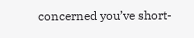concerned you’ve short-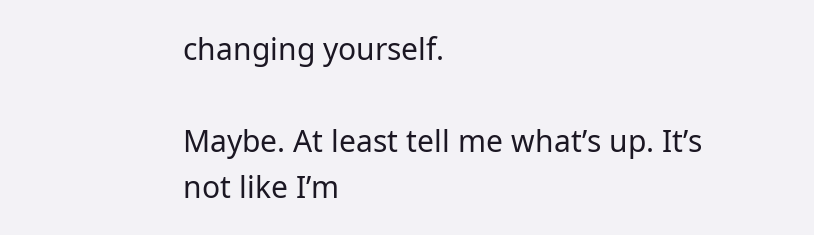changing yourself.

Maybe. At least tell me what’s up. It’s not like I’m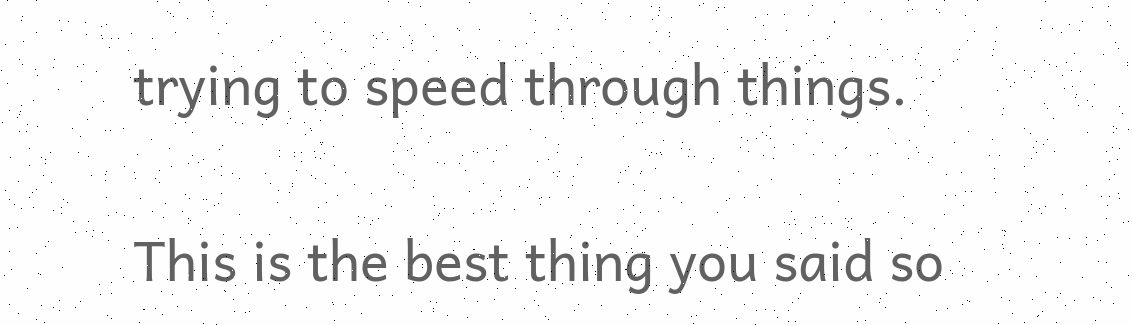trying to speed through things.

This is the best thing you said so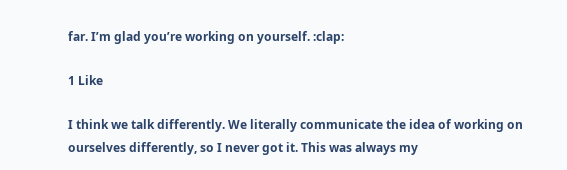far. I’m glad you’re working on yourself. :clap:

1 Like

I think we talk differently. We literally communicate the idea of working on ourselves differently, so I never got it. This was always my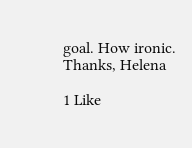goal. How ironic. Thanks, Helena

1 Like